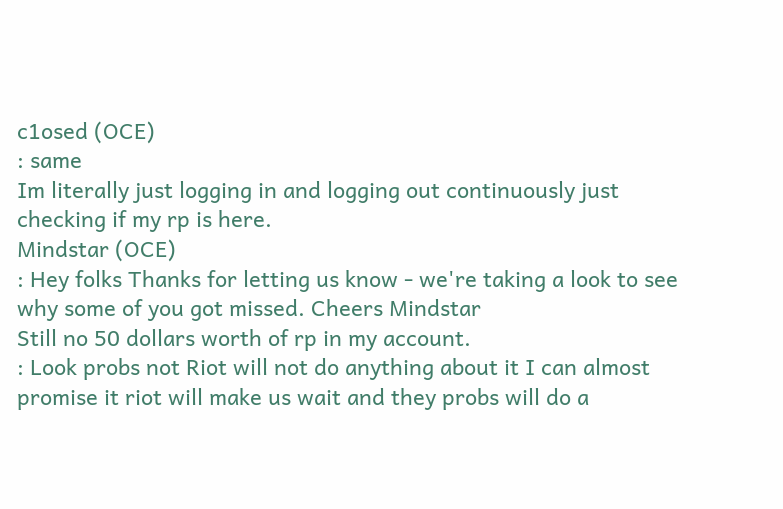c1osed (OCE)
: same
Im literally just logging in and logging out continuously just checking if my rp is here.
Mindstar (OCE)
: Hey folks Thanks for letting us know - we're taking a look to see why some of you got missed. Cheers Mindstar
Still no 50 dollars worth of rp in my account.
: Look probs not Riot will not do anything about it I can almost promise it riot will make us wait and they probs will do a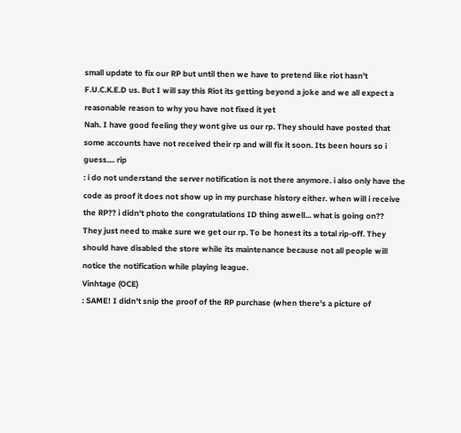small update to fix our RP but until then we have to pretend like riot hasn't F.U.C.K.E.D us. But I will say this Riot its getting beyond a joke and we all expect a reasonable reason to why you have not fixed it yet
Nah. I have good feeling they wont give us our rp. They should have posted that some accounts have not received their rp and will fix it soon. Its been hours so i guess.... rip
: i do not understand the server notification is not there anymore. i also only have the code as proof it does not show up in my purchase history either. when will i receive the RP?? i didn't photo the congratulations ID thing aswell... what is going on??
They just need to make sure we get our rp. To be honest its a total rip-off. They should have disabled the store while its maintenance because not all people will notice the notification while playing league.
Vinhtage (OCE)
: SAME! I didn't snip the proof of the RP purchase (when there's a picture of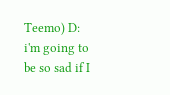Teemo) D: i'm going to be so sad if I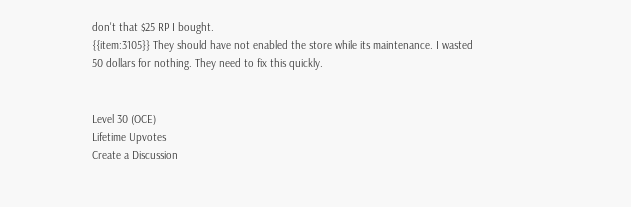don't that $25 RP I bought.
{{item:3105}} They should have not enabled the store while its maintenance. I wasted 50 dollars for nothing. They need to fix this quickly.


Level 30 (OCE)
Lifetime Upvotes
Create a Discussion